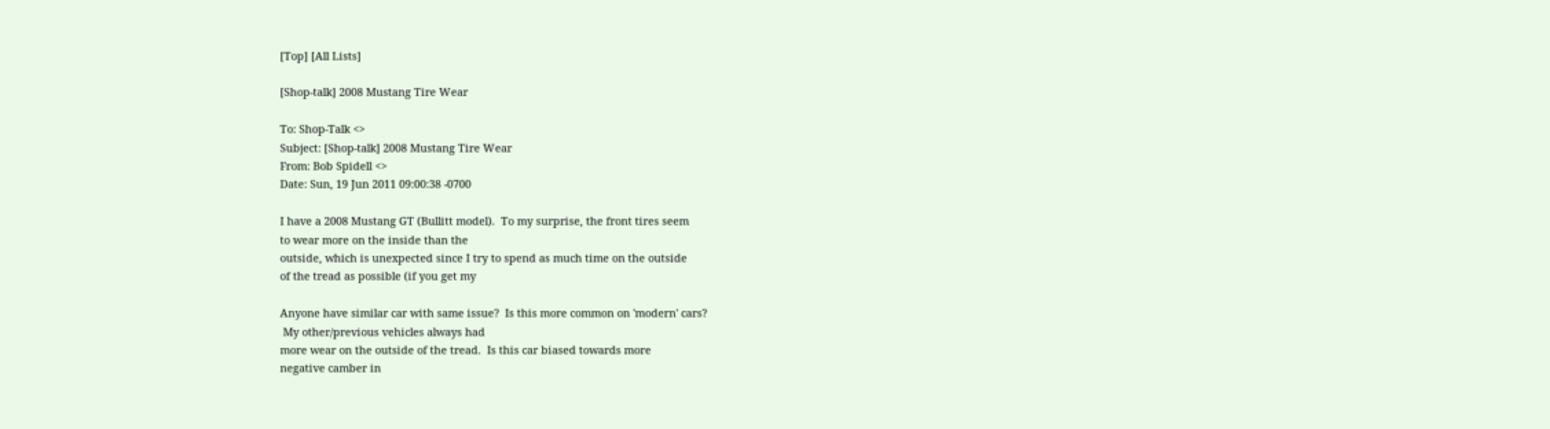[Top] [All Lists]

[Shop-talk] 2008 Mustang Tire Wear

To: Shop-Talk <>
Subject: [Shop-talk] 2008 Mustang Tire Wear
From: Bob Spidell <>
Date: Sun, 19 Jun 2011 09:00:38 -0700

I have a 2008 Mustang GT (Bullitt model).  To my surprise, the front tires seem
to wear more on the inside than the
outside, which is unexpected since I try to spend as much time on the outside
of the tread as possible (if you get my

Anyone have similar car with same issue?  Is this more common on 'modern' cars?
 My other/previous vehicles always had
more wear on the outside of the tread.  Is this car biased towards more
negative camber in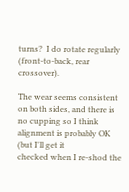turns?  I do rotate regularly
(front-to-back, rear crossover).

The wear seems consistent on both sides, and there is no cupping so I think
alignment is probably OK (but I'll get it
checked when I re-shod the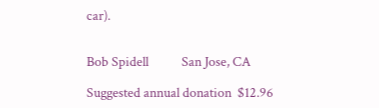car).


Bob Spidell           San Jose, CA

Suggested annual donation  $12.96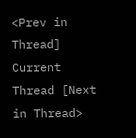<Prev in Thread] Current Thread [Next in Thread>